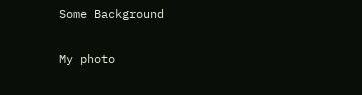Some Background

My photo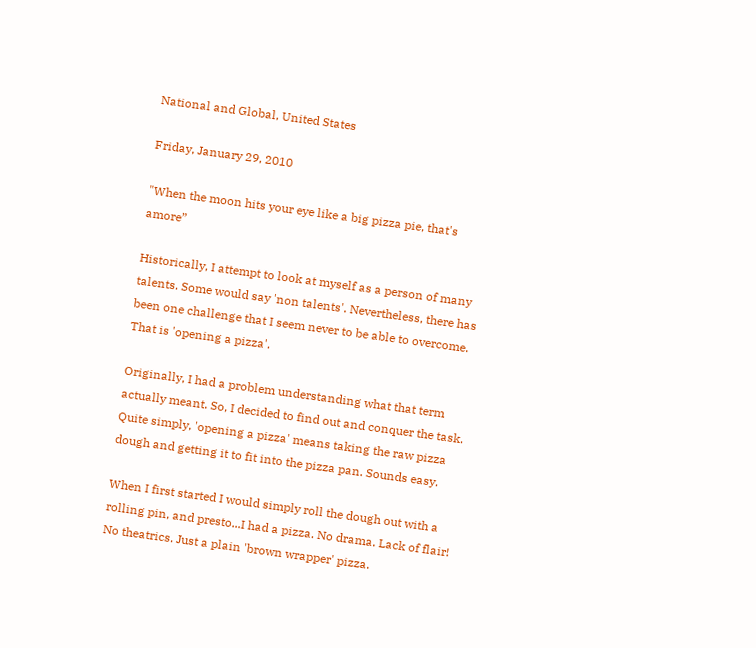National and Global, United States

Friday, January 29, 2010

"When the moon hits your eye like a big pizza pie, that's amore”

Historically, I attempt to look at myself as a person of many talents. Some would say 'non talents'. Nevertheless, there has been one challenge that I seem never to be able to overcome. That is 'opening a pizza'.

Originally, I had a problem understanding what that term actually meant. So, I decided to find out and conquer the task. Quite simply, 'opening a pizza' means taking the raw pizza dough and getting it to fit into the pizza pan. Sounds easy.

When I first started I would simply roll the dough out with a rolling pin, and presto...I had a pizza. No drama. Lack of flair! No theatrics. Just a plain 'brown wrapper' pizza.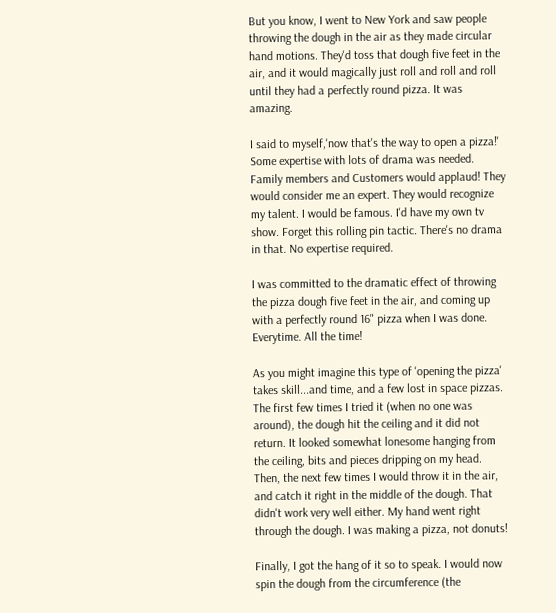But you know, I went to New York and saw people throwing the dough in the air as they made circular hand motions. They'd toss that dough five feet in the air, and it would magically just roll and roll and roll until they had a perfectly round pizza. It was amazing.

I said to myself,'now that's the way to open a pizza!' Some expertise with lots of drama was needed. Family members and Customers would applaud! They would consider me an expert. They would recognize my talent. I would be famous. I'd have my own tv show. Forget this rolling pin tactic. There's no drama in that. No expertise required.

I was committed to the dramatic effect of throwing the pizza dough five feet in the air, and coming up with a perfectly round 16" pizza when I was done. Everytime. All the time!

As you might imagine this type of 'opening the pizza' takes skill...and time, and a few lost in space pizzas. The first few times I tried it (when no one was around), the dough hit the ceiling and it did not return. It looked somewhat lonesome hanging from the ceiling, bits and pieces dripping on my head. Then, the next few times I would throw it in the air, and catch it right in the middle of the dough. That didn't work very well either. My hand went right through the dough. I was making a pizza, not donuts!

Finally, I got the hang of it so to speak. I would now spin the dough from the circumference (the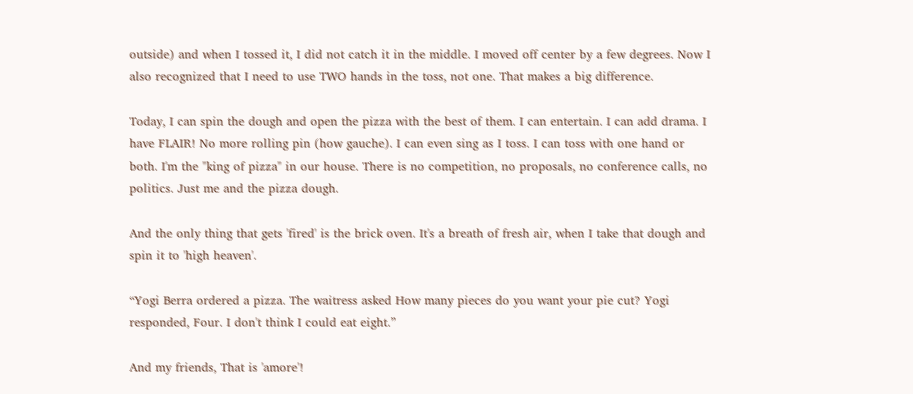outside) and when I tossed it, I did not catch it in the middle. I moved off center by a few degrees. Now I also recognized that I need to use TWO hands in the toss, not one. That makes a big difference.

Today, I can spin the dough and open the pizza with the best of them. I can entertain. I can add drama. I have FLAIR! No more rolling pin (how gauche). I can even sing as I toss. I can toss with one hand or both. I'm the "king of pizza" in our house. There is no competition, no proposals, no conference calls, no politics. Just me and the pizza dough.

And the only thing that gets 'fired' is the brick oven. It's a breath of fresh air, when I take that dough and spin it to 'high heaven'.

“Yogi Berra ordered a pizza. The waitress asked How many pieces do you want your pie cut? Yogi responded, Four. I don't think I could eat eight.”

And my friends, That is 'amore'!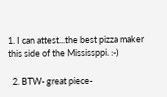1. I can attest...the best pizza maker this side of the Mississppi. :-)

  2. BTW- great piece-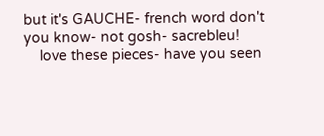but it's GAUCHE- french word don't you know- not gosh- sacrebleu!
    love these pieces- have you seen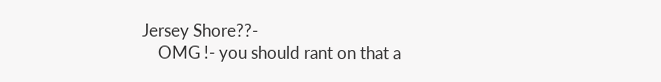Jersey Shore??-
    OMG !- you should rant on that a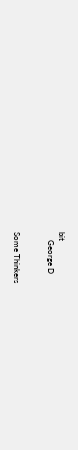bit
    George D


Some Thinkers